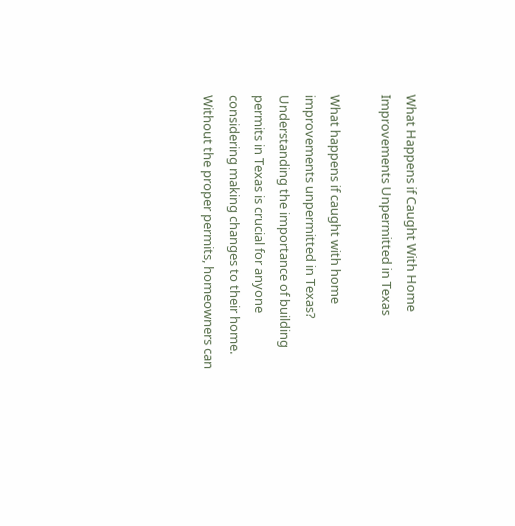What Happens if Caught With Home Improvements Unpermitted in Texas

What happens if caught with home improvements unpermitted in Texas? Understanding the importance of building permits in Texas is crucial for anyone considering making changes to their home. Without the proper permits, homeowners can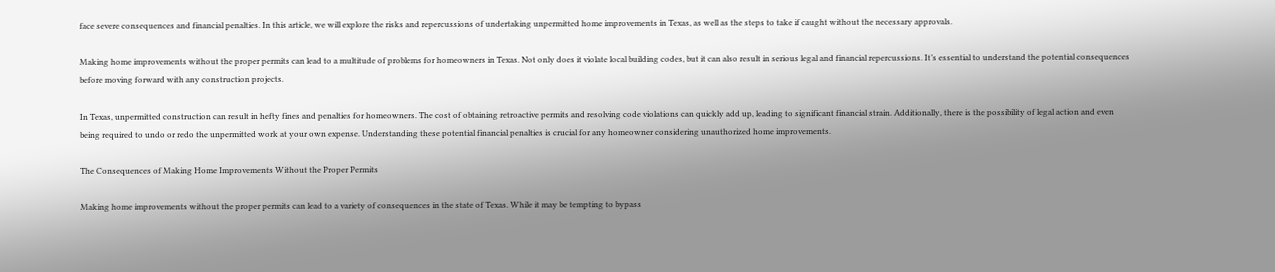face severe consequences and financial penalties. In this article, we will explore the risks and repercussions of undertaking unpermitted home improvements in Texas, as well as the steps to take if caught without the necessary approvals.

Making home improvements without the proper permits can lead to a multitude of problems for homeowners in Texas. Not only does it violate local building codes, but it can also result in serious legal and financial repercussions. It’s essential to understand the potential consequences before moving forward with any construction projects.

In Texas, unpermitted construction can result in hefty fines and penalties for homeowners. The cost of obtaining retroactive permits and resolving code violations can quickly add up, leading to significant financial strain. Additionally, there is the possibility of legal action and even being required to undo or redo the unpermitted work at your own expense. Understanding these potential financial penalties is crucial for any homeowner considering unauthorized home improvements.

The Consequences of Making Home Improvements Without the Proper Permits

Making home improvements without the proper permits can lead to a variety of consequences in the state of Texas. While it may be tempting to bypass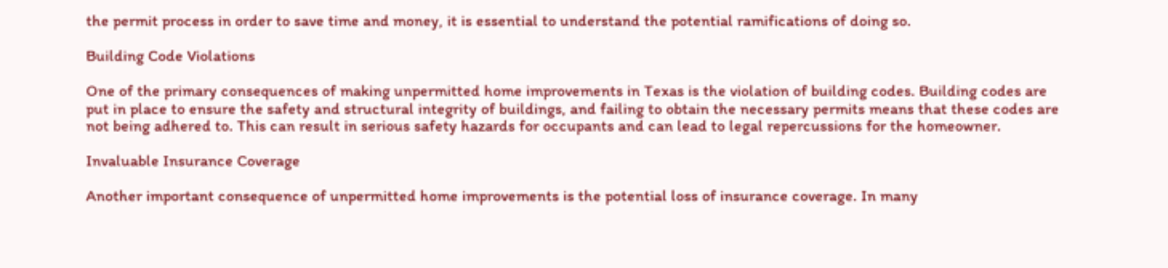the permit process in order to save time and money, it is essential to understand the potential ramifications of doing so.

Building Code Violations

One of the primary consequences of making unpermitted home improvements in Texas is the violation of building codes. Building codes are put in place to ensure the safety and structural integrity of buildings, and failing to obtain the necessary permits means that these codes are not being adhered to. This can result in serious safety hazards for occupants and can lead to legal repercussions for the homeowner.

Invaluable Insurance Coverage

Another important consequence of unpermitted home improvements is the potential loss of insurance coverage. In many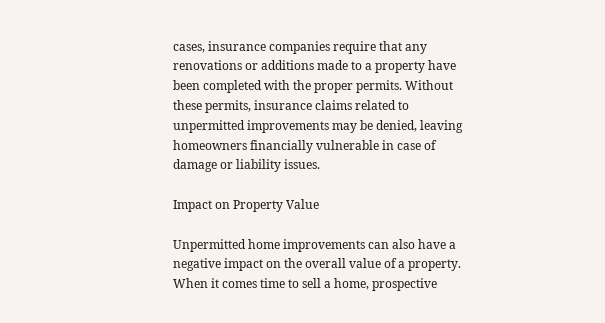cases, insurance companies require that any renovations or additions made to a property have been completed with the proper permits. Without these permits, insurance claims related to unpermitted improvements may be denied, leaving homeowners financially vulnerable in case of damage or liability issues.

Impact on Property Value

Unpermitted home improvements can also have a negative impact on the overall value of a property. When it comes time to sell a home, prospective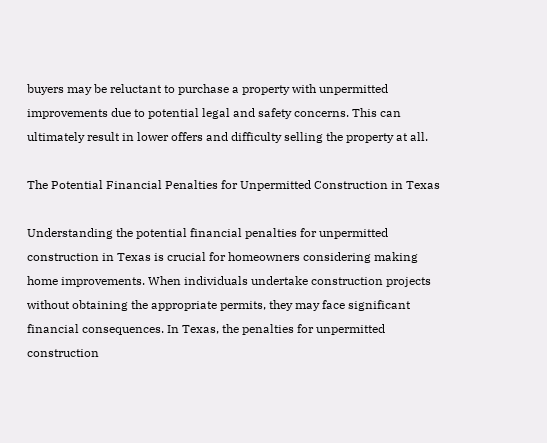buyers may be reluctant to purchase a property with unpermitted improvements due to potential legal and safety concerns. This can ultimately result in lower offers and difficulty selling the property at all.

The Potential Financial Penalties for Unpermitted Construction in Texas

Understanding the potential financial penalties for unpermitted construction in Texas is crucial for homeowners considering making home improvements. When individuals undertake construction projects without obtaining the appropriate permits, they may face significant financial consequences. In Texas, the penalties for unpermitted construction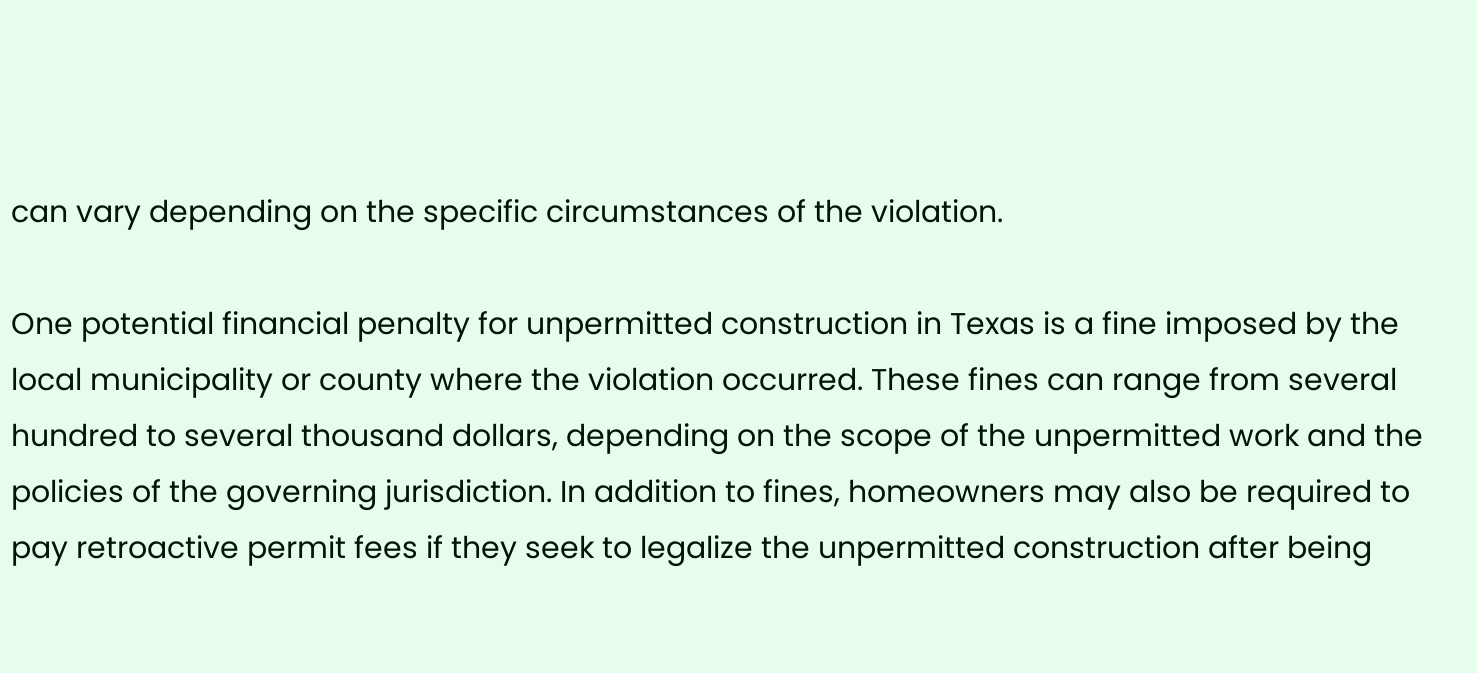can vary depending on the specific circumstances of the violation.

One potential financial penalty for unpermitted construction in Texas is a fine imposed by the local municipality or county where the violation occurred. These fines can range from several hundred to several thousand dollars, depending on the scope of the unpermitted work and the policies of the governing jurisdiction. In addition to fines, homeowners may also be required to pay retroactive permit fees if they seek to legalize the unpermitted construction after being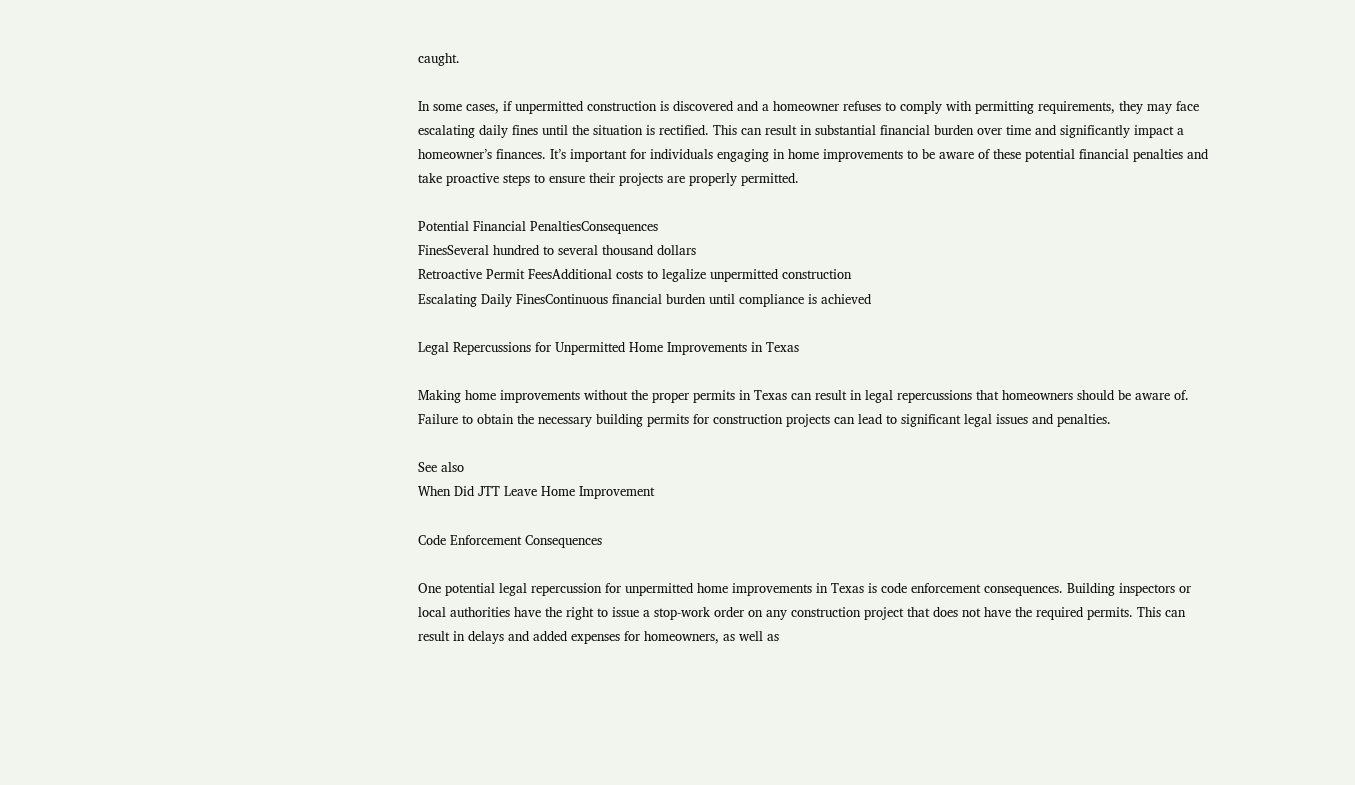caught.

In some cases, if unpermitted construction is discovered and a homeowner refuses to comply with permitting requirements, they may face escalating daily fines until the situation is rectified. This can result in substantial financial burden over time and significantly impact a homeowner’s finances. It’s important for individuals engaging in home improvements to be aware of these potential financial penalties and take proactive steps to ensure their projects are properly permitted.

Potential Financial PenaltiesConsequences
FinesSeveral hundred to several thousand dollars
Retroactive Permit FeesAdditional costs to legalize unpermitted construction
Escalating Daily FinesContinuous financial burden until compliance is achieved

Legal Repercussions for Unpermitted Home Improvements in Texas

Making home improvements without the proper permits in Texas can result in legal repercussions that homeowners should be aware of. Failure to obtain the necessary building permits for construction projects can lead to significant legal issues and penalties.

See also
When Did JTT Leave Home Improvement

Code Enforcement Consequences

One potential legal repercussion for unpermitted home improvements in Texas is code enforcement consequences. Building inspectors or local authorities have the right to issue a stop-work order on any construction project that does not have the required permits. This can result in delays and added expenses for homeowners, as well as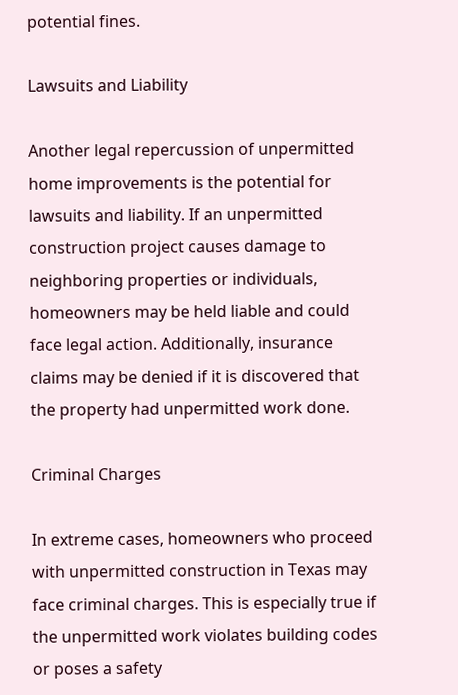potential fines.

Lawsuits and Liability

Another legal repercussion of unpermitted home improvements is the potential for lawsuits and liability. If an unpermitted construction project causes damage to neighboring properties or individuals, homeowners may be held liable and could face legal action. Additionally, insurance claims may be denied if it is discovered that the property had unpermitted work done.

Criminal Charges

In extreme cases, homeowners who proceed with unpermitted construction in Texas may face criminal charges. This is especially true if the unpermitted work violates building codes or poses a safety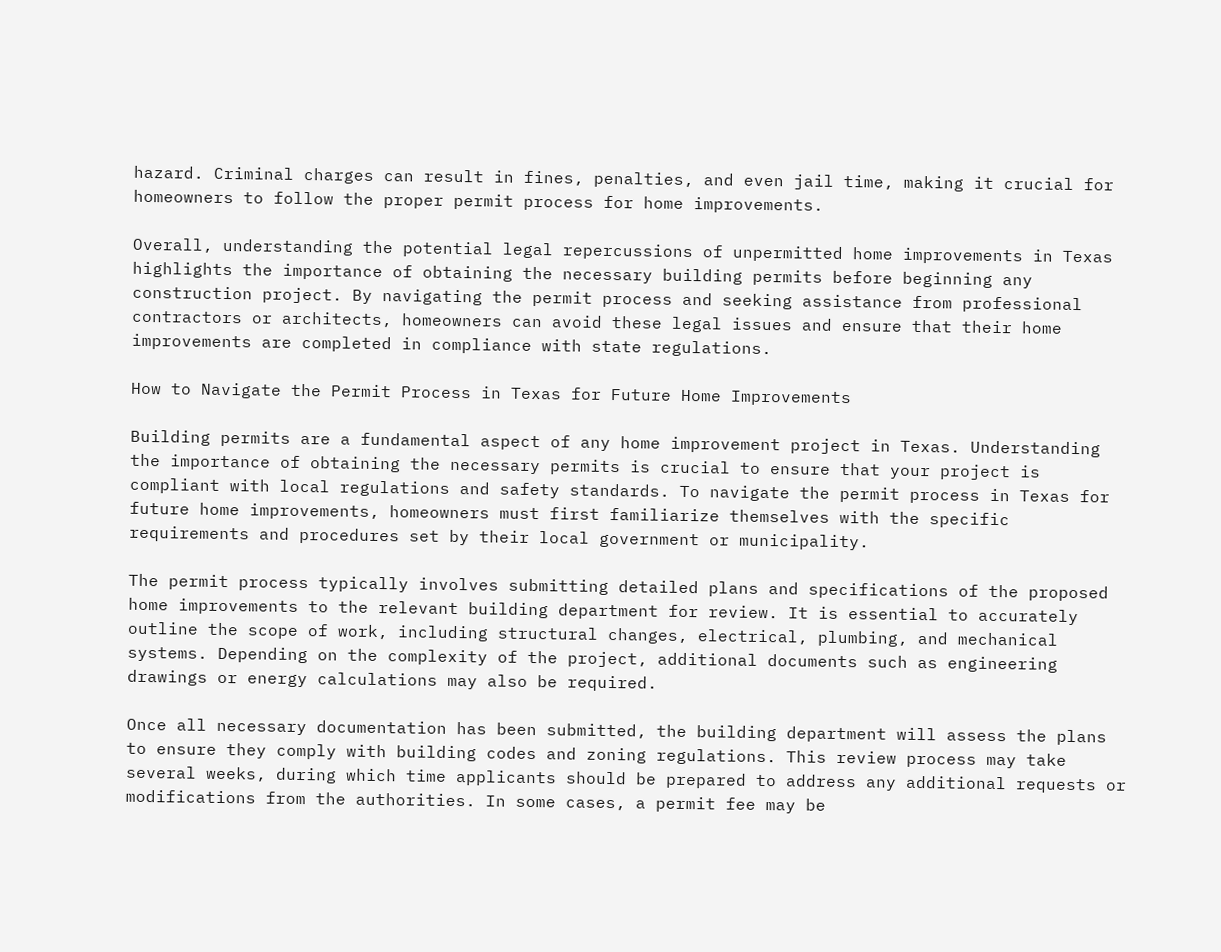hazard. Criminal charges can result in fines, penalties, and even jail time, making it crucial for homeowners to follow the proper permit process for home improvements.

Overall, understanding the potential legal repercussions of unpermitted home improvements in Texas highlights the importance of obtaining the necessary building permits before beginning any construction project. By navigating the permit process and seeking assistance from professional contractors or architects, homeowners can avoid these legal issues and ensure that their home improvements are completed in compliance with state regulations.

How to Navigate the Permit Process in Texas for Future Home Improvements

Building permits are a fundamental aspect of any home improvement project in Texas. Understanding the importance of obtaining the necessary permits is crucial to ensure that your project is compliant with local regulations and safety standards. To navigate the permit process in Texas for future home improvements, homeowners must first familiarize themselves with the specific requirements and procedures set by their local government or municipality.

The permit process typically involves submitting detailed plans and specifications of the proposed home improvements to the relevant building department for review. It is essential to accurately outline the scope of work, including structural changes, electrical, plumbing, and mechanical systems. Depending on the complexity of the project, additional documents such as engineering drawings or energy calculations may also be required.

Once all necessary documentation has been submitted, the building department will assess the plans to ensure they comply with building codes and zoning regulations. This review process may take several weeks, during which time applicants should be prepared to address any additional requests or modifications from the authorities. In some cases, a permit fee may be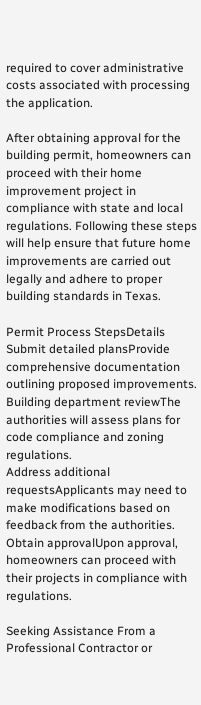required to cover administrative costs associated with processing the application.

After obtaining approval for the building permit, homeowners can proceed with their home improvement project in compliance with state and local regulations. Following these steps will help ensure that future home improvements are carried out legally and adhere to proper building standards in Texas.

Permit Process StepsDetails
Submit detailed plansProvide comprehensive documentation outlining proposed improvements.
Building department reviewThe authorities will assess plans for code compliance and zoning regulations.
Address additional requestsApplicants may need to make modifications based on feedback from the authorities.
Obtain approvalUpon approval, homeowners can proceed with their projects in compliance with regulations.

Seeking Assistance From a Professional Contractor or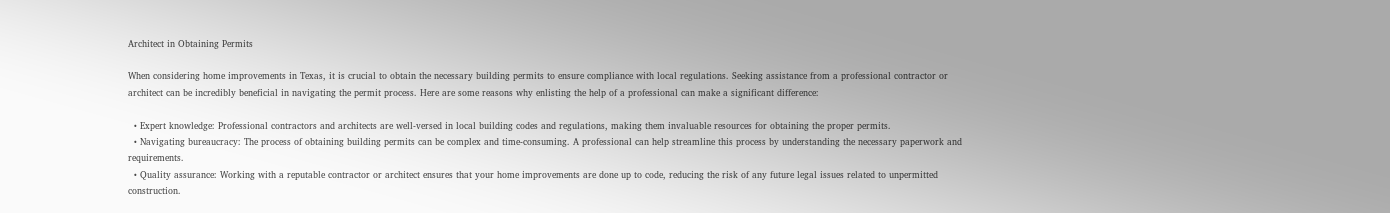Architect in Obtaining Permits

When considering home improvements in Texas, it is crucial to obtain the necessary building permits to ensure compliance with local regulations. Seeking assistance from a professional contractor or architect can be incredibly beneficial in navigating the permit process. Here are some reasons why enlisting the help of a professional can make a significant difference:

  • Expert knowledge: Professional contractors and architects are well-versed in local building codes and regulations, making them invaluable resources for obtaining the proper permits.
  • Navigating bureaucracy: The process of obtaining building permits can be complex and time-consuming. A professional can help streamline this process by understanding the necessary paperwork and requirements.
  • Quality assurance: Working with a reputable contractor or architect ensures that your home improvements are done up to code, reducing the risk of any future legal issues related to unpermitted construction.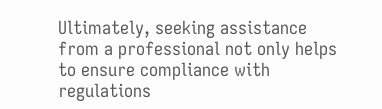Ultimately, seeking assistance from a professional not only helps to ensure compliance with regulations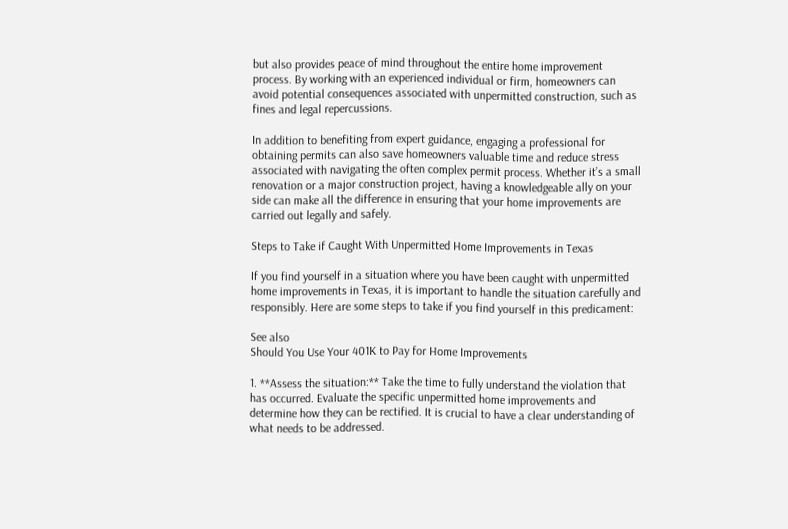but also provides peace of mind throughout the entire home improvement process. By working with an experienced individual or firm, homeowners can avoid potential consequences associated with unpermitted construction, such as fines and legal repercussions.

In addition to benefiting from expert guidance, engaging a professional for obtaining permits can also save homeowners valuable time and reduce stress associated with navigating the often complex permit process. Whether it’s a small renovation or a major construction project, having a knowledgeable ally on your side can make all the difference in ensuring that your home improvements are carried out legally and safely.

Steps to Take if Caught With Unpermitted Home Improvements in Texas

If you find yourself in a situation where you have been caught with unpermitted home improvements in Texas, it is important to handle the situation carefully and responsibly. Here are some steps to take if you find yourself in this predicament:

See also
Should You Use Your 401K to Pay for Home Improvements

1. **Assess the situation:** Take the time to fully understand the violation that has occurred. Evaluate the specific unpermitted home improvements and determine how they can be rectified. It is crucial to have a clear understanding of what needs to be addressed.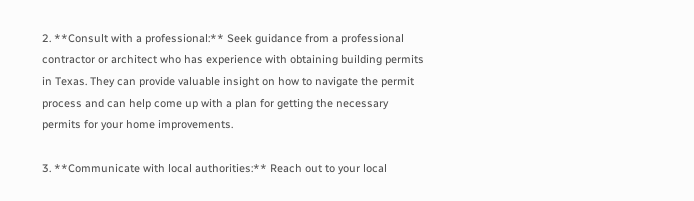2. **Consult with a professional:** Seek guidance from a professional contractor or architect who has experience with obtaining building permits in Texas. They can provide valuable insight on how to navigate the permit process and can help come up with a plan for getting the necessary permits for your home improvements.

3. **Communicate with local authorities:** Reach out to your local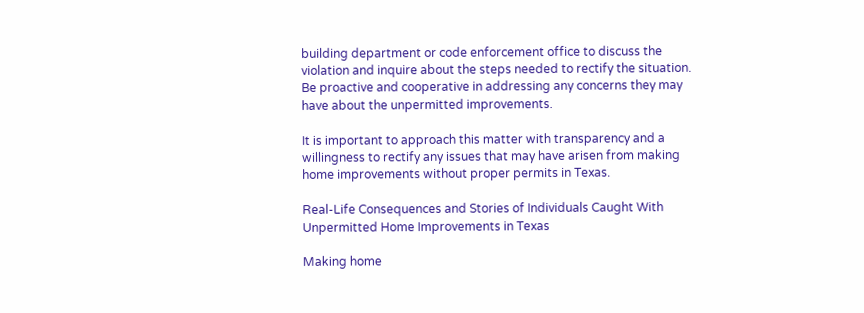building department or code enforcement office to discuss the violation and inquire about the steps needed to rectify the situation. Be proactive and cooperative in addressing any concerns they may have about the unpermitted improvements.

It is important to approach this matter with transparency and a willingness to rectify any issues that may have arisen from making home improvements without proper permits in Texas.

Real-Life Consequences and Stories of Individuals Caught With Unpermitted Home Improvements in Texas

Making home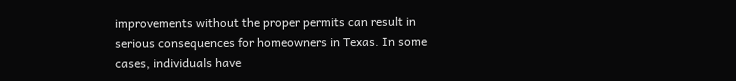improvements without the proper permits can result in serious consequences for homeowners in Texas. In some cases, individuals have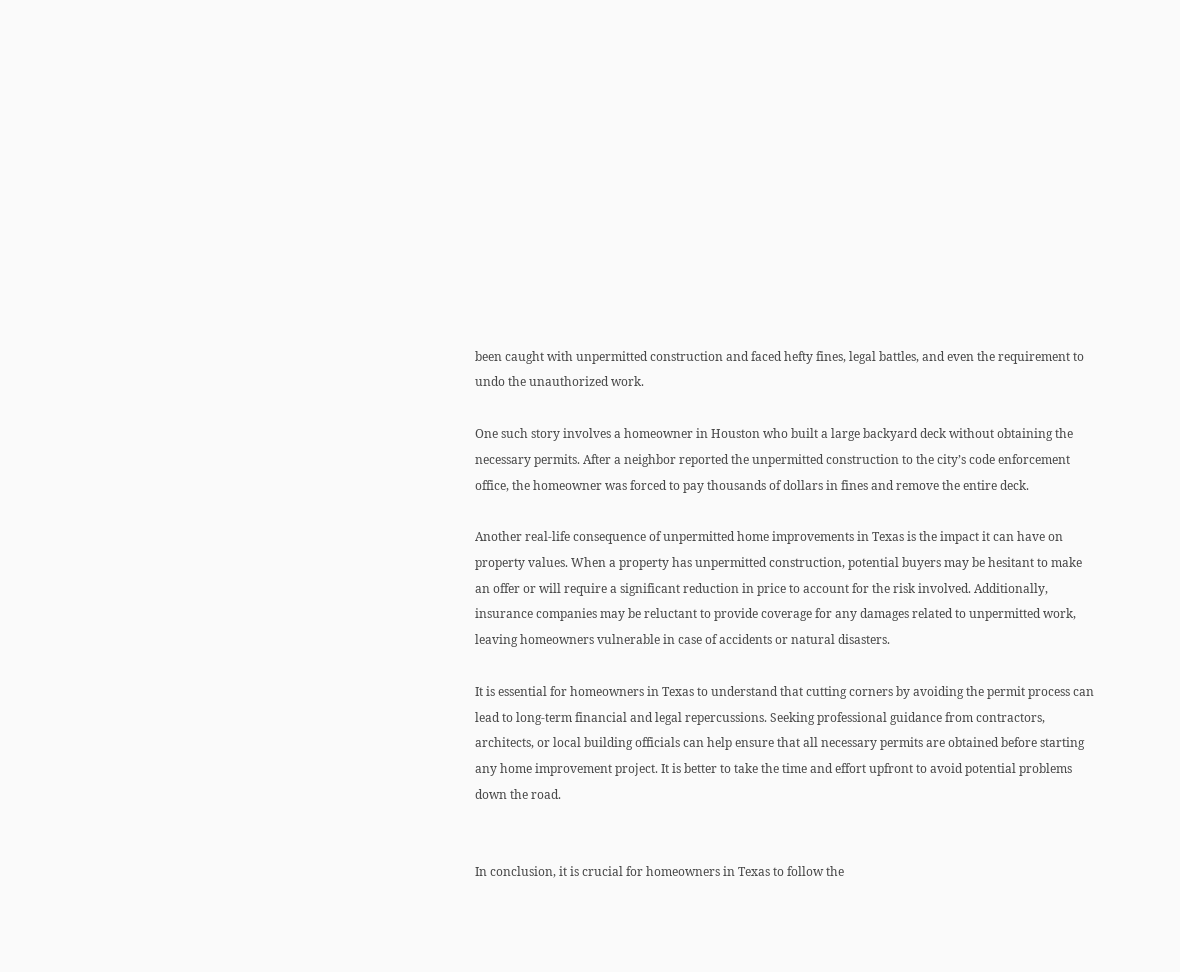been caught with unpermitted construction and faced hefty fines, legal battles, and even the requirement to undo the unauthorized work.

One such story involves a homeowner in Houston who built a large backyard deck without obtaining the necessary permits. After a neighbor reported the unpermitted construction to the city’s code enforcement office, the homeowner was forced to pay thousands of dollars in fines and remove the entire deck.

Another real-life consequence of unpermitted home improvements in Texas is the impact it can have on property values. When a property has unpermitted construction, potential buyers may be hesitant to make an offer or will require a significant reduction in price to account for the risk involved. Additionally, insurance companies may be reluctant to provide coverage for any damages related to unpermitted work, leaving homeowners vulnerable in case of accidents or natural disasters.

It is essential for homeowners in Texas to understand that cutting corners by avoiding the permit process can lead to long-term financial and legal repercussions. Seeking professional guidance from contractors, architects, or local building officials can help ensure that all necessary permits are obtained before starting any home improvement project. It is better to take the time and effort upfront to avoid potential problems down the road.


In conclusion, it is crucial for homeowners in Texas to follow the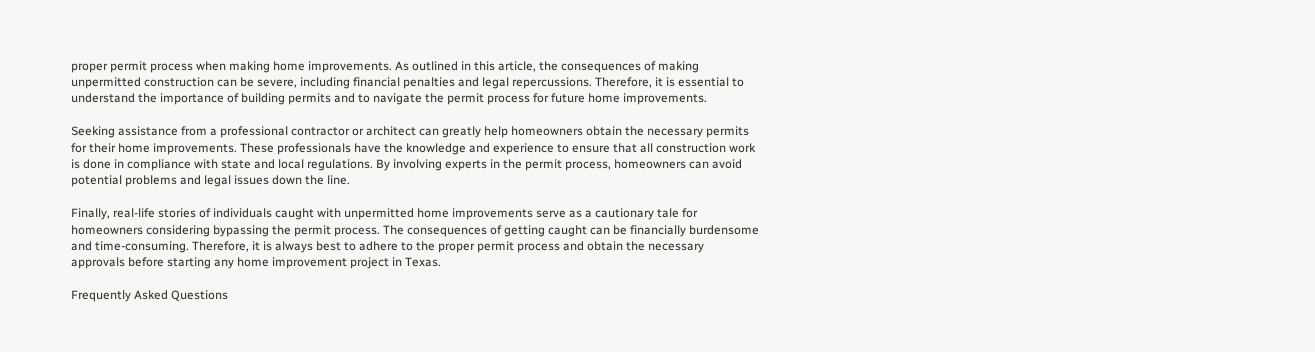proper permit process when making home improvements. As outlined in this article, the consequences of making unpermitted construction can be severe, including financial penalties and legal repercussions. Therefore, it is essential to understand the importance of building permits and to navigate the permit process for future home improvements.

Seeking assistance from a professional contractor or architect can greatly help homeowners obtain the necessary permits for their home improvements. These professionals have the knowledge and experience to ensure that all construction work is done in compliance with state and local regulations. By involving experts in the permit process, homeowners can avoid potential problems and legal issues down the line.

Finally, real-life stories of individuals caught with unpermitted home improvements serve as a cautionary tale for homeowners considering bypassing the permit process. The consequences of getting caught can be financially burdensome and time-consuming. Therefore, it is always best to adhere to the proper permit process and obtain the necessary approvals before starting any home improvement project in Texas.

Frequently Asked Questions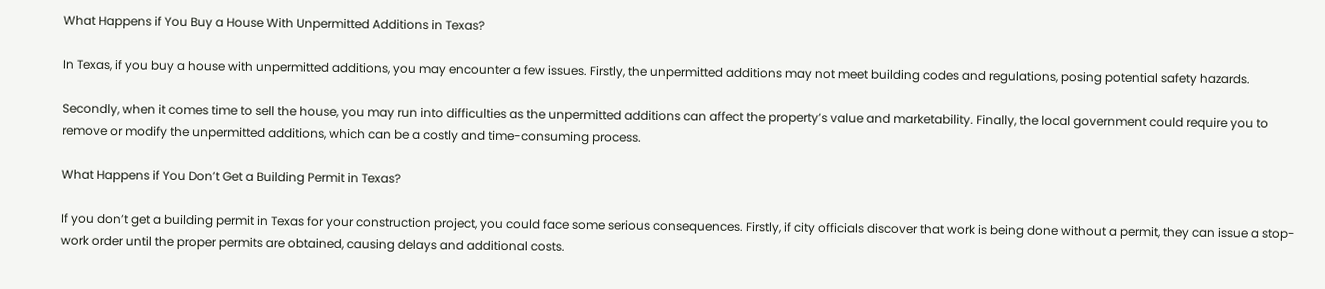What Happens if You Buy a House With Unpermitted Additions in Texas?

In Texas, if you buy a house with unpermitted additions, you may encounter a few issues. Firstly, the unpermitted additions may not meet building codes and regulations, posing potential safety hazards.

Secondly, when it comes time to sell the house, you may run into difficulties as the unpermitted additions can affect the property’s value and marketability. Finally, the local government could require you to remove or modify the unpermitted additions, which can be a costly and time-consuming process.

What Happens if You Don’t Get a Building Permit in Texas?

If you don’t get a building permit in Texas for your construction project, you could face some serious consequences. Firstly, if city officials discover that work is being done without a permit, they can issue a stop-work order until the proper permits are obtained, causing delays and additional costs.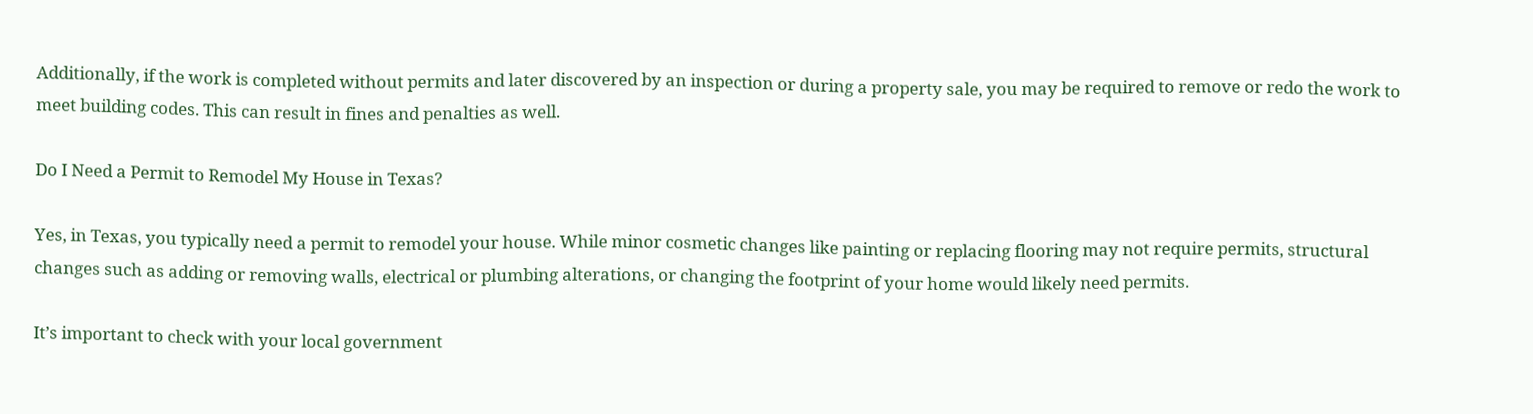Additionally, if the work is completed without permits and later discovered by an inspection or during a property sale, you may be required to remove or redo the work to meet building codes. This can result in fines and penalties as well.

Do I Need a Permit to Remodel My House in Texas?

Yes, in Texas, you typically need a permit to remodel your house. While minor cosmetic changes like painting or replacing flooring may not require permits, structural changes such as adding or removing walls, electrical or plumbing alterations, or changing the footprint of your home would likely need permits.

It’s important to check with your local government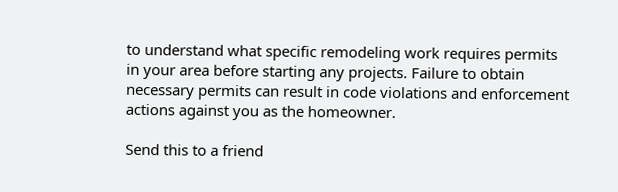to understand what specific remodeling work requires permits in your area before starting any projects. Failure to obtain necessary permits can result in code violations and enforcement actions against you as the homeowner.

Send this to a friend